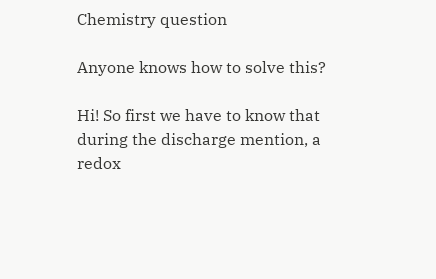Chemistry question

Anyone knows how to solve this?

Hi! So first we have to know that during the discharge mention, a redox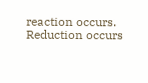reaction occurs. Reduction occurs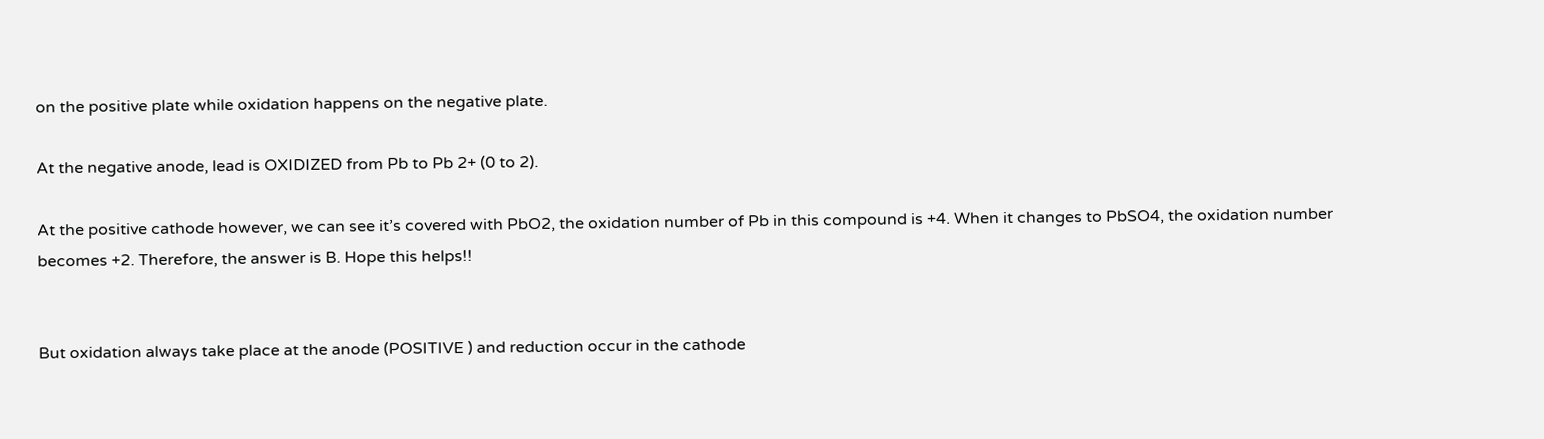on the positive plate while oxidation happens on the negative plate.

At the negative anode, lead is OXIDIZED from Pb to Pb 2+ (0 to 2).

At the positive cathode however, we can see it’s covered with PbO2, the oxidation number of Pb in this compound is +4. When it changes to PbSO4, the oxidation number becomes +2. Therefore, the answer is B. Hope this helps!!


But oxidation always take place at the anode (POSITIVE ) and reduction occur in the cathode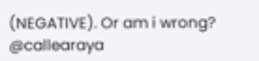(NEGATIVE). Or am i wrong? @callearaya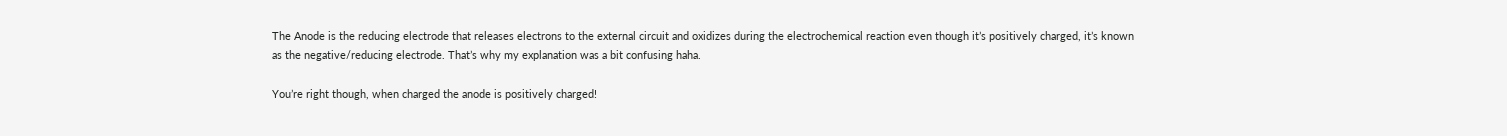The Anode is the reducing electrode that releases electrons to the external circuit and oxidizes during the electrochemical reaction even though it’s positively charged, it’s known as the negative/reducing electrode. That’s why my explanation was a bit confusing haha.

You’re right though, when charged the anode is positively charged!